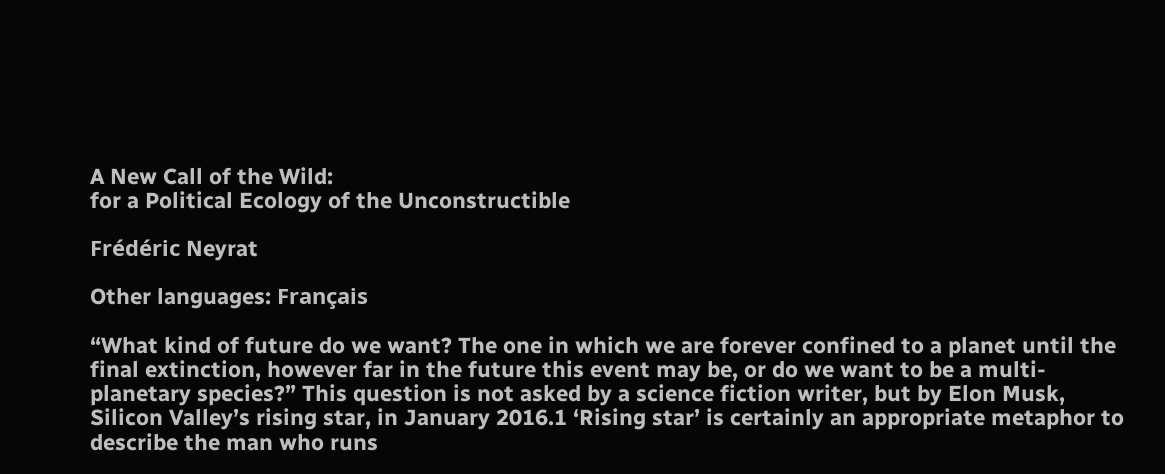A New Call of the Wild:
for a Political Ecology of the Unconstructible

Frédéric Neyrat

Other languages: Français

“What kind of future do we want? The one in which we are forever confined to a planet until the final extinction, however far in the future this event may be, or do we want to be a multi-planetary species?” This question is not asked by a science fiction writer, but by Elon Musk, Silicon Valley’s rising star, in January 2016.1 ‘Rising star’ is certainly an appropriate metaphor to describe the man who runs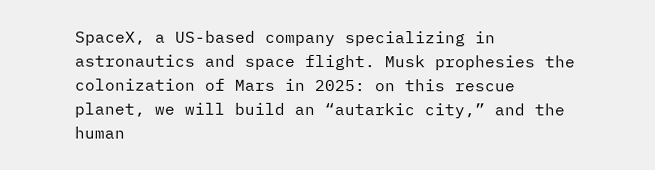SpaceX, a US-based company specializing in astronautics and space flight. Musk prophesies the colonization of Mars in 2025: on this rescue planet, we will build an “autarkic city,” and the human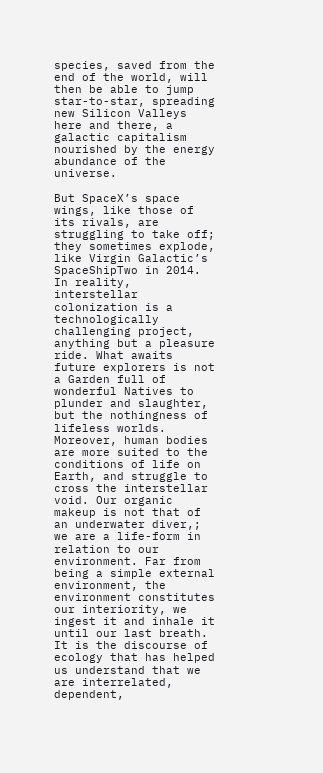species, saved from the end of the world, will then be able to jump star-to-star, spreading new Silicon Valleys here and there, a galactic capitalism nourished by the energy abundance of the universe.

But SpaceX’s space wings, like those of its rivals, are struggling to take off; they sometimes explode, like Virgin Galactic’s SpaceShipTwo in 2014. In reality, interstellar colonization is a technologically challenging project, anything but a pleasure ride. What awaits future explorers is not a Garden full of wonderful Natives to plunder and slaughter, but the nothingness of lifeless worlds. Moreover, human bodies are more suited to the conditions of life on Earth, and struggle to cross the interstellar void. Our organic makeup is not that of an underwater diver,; we are a life-form in relation to our environment. Far from being a simple external environment, the environment constitutes our interiority, we ingest it and inhale it until our last breath. It is the discourse of ecology that has helped us understand that we are interrelated, dependent,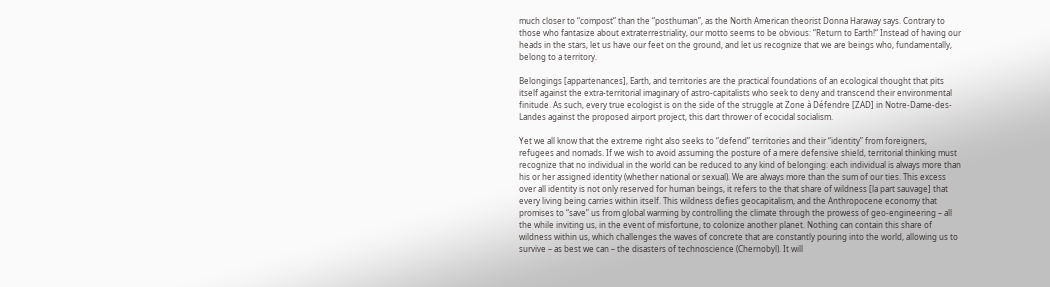much closer to “compost” than the “posthuman”, as the North American theorist Donna Haraway says. Contrary to those who fantasize about extraterrestriality, our motto seems to be obvious: “Return to Earth!“ Instead of having our heads in the stars, let us have our feet on the ground, and let us recognize that we are beings who, fundamentally, belong to a territory.

Belongings [appartenances], Earth, and territories are the practical foundations of an ecological thought that pits itself against the extra-territorial imaginary of astro-capitalists who seek to deny and transcend their environmental finitude. As such, every true ecologist is on the side of the struggle at Zone à Défendre [ZAD] in Notre-Dame-des-Landes against the proposed airport project, this dart thrower of ecocidal socialism.

Yet we all know that the extreme right also seeks to “defend” territories and their “identity” from foreigners, refugees and nomads. If we wish to avoid assuming the posture of a mere defensive shield, territorial thinking must recognize that no individual in the world can be reduced to any kind of belonging: each individual is always more than his or her assigned identity (whether national or sexual). We are always more than the sum of our ties. This excess over all identity is not only reserved for human beings, it refers to the that share of wildness [la part sauvage] that every living being carries within itself. This wildness defies geocapitalism, and the Anthropocene economy that promises to “save” us from global warming by controlling the climate through the prowess of geo-engineering – all the while inviting us, in the event of misfortune, to colonize another planet. Nothing can contain this share of wildness within us, which challenges the waves of concrete that are constantly pouring into the world, allowing us to survive – as best we can – the disasters of technoscience (Chernobyl). It will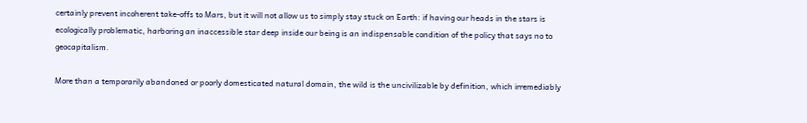certainly prevent incoherent take-offs to Mars, but it will not allow us to simply stay stuck on Earth: if having our heads in the stars is ecologically problematic, harboring an inaccessible star deep inside our being is an indispensable condition of the policy that says no to geocapitalism.

More than a temporarily abandoned or poorly domesticated natural domain, the wild is the uncivilizable by definition, which irremediably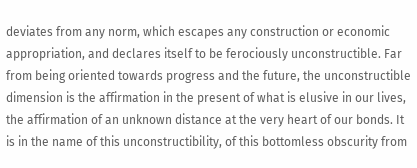deviates from any norm, which escapes any construction or economic appropriation, and declares itself to be ferociously unconstructible. Far from being oriented towards progress and the future, the unconstructible dimension is the affirmation in the present of what is elusive in our lives, the affirmation of an unknown distance at the very heart of our bonds. It is in the name of this unconstructibility, of this bottomless obscurity from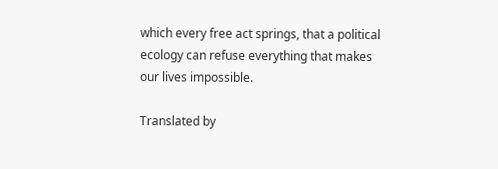which every free act springs, that a political ecology can refuse everything that makes our lives impossible.

Translated by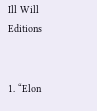Ill Will Editions


1. “Elon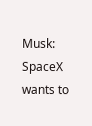Musk: SpaceX wants to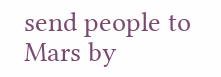send people to Mars by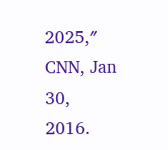2025,″ CNN, Jan 30, 2016.